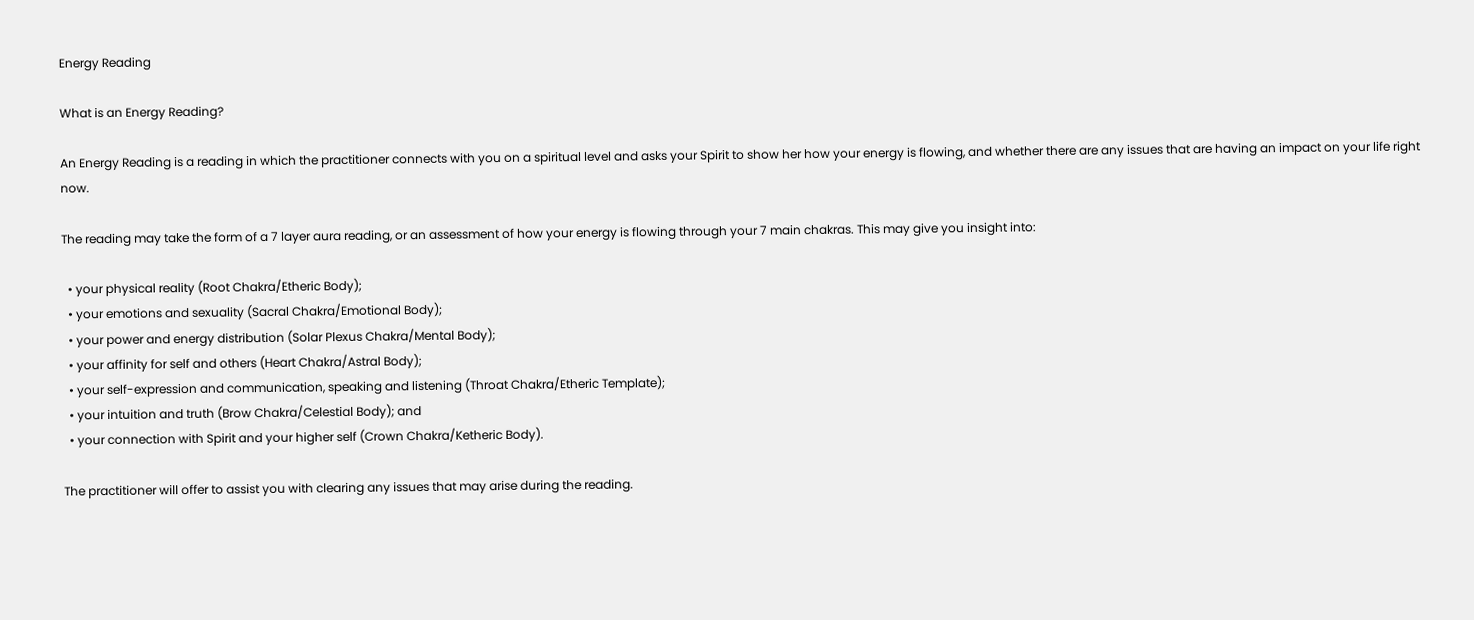Energy Reading

What is an Energy Reading?

An Energy Reading is a reading in which the practitioner connects with you on a spiritual level and asks your Spirit to show her how your energy is flowing, and whether there are any issues that are having an impact on your life right now.

The reading may take the form of a 7 layer aura reading, or an assessment of how your energy is flowing through your 7 main chakras. This may give you insight into:

  • your physical reality (Root Chakra/Etheric Body);
  • your emotions and sexuality (Sacral Chakra/Emotional Body);
  • your power and energy distribution (Solar Plexus Chakra/Mental Body);
  • your affinity for self and others (Heart Chakra/Astral Body);
  • your self-expression and communication, speaking and listening (Throat Chakra/Etheric Template);
  • your intuition and truth (Brow Chakra/Celestial Body); and
  • your connection with Spirit and your higher self (Crown Chakra/Ketheric Body).

The practitioner will offer to assist you with clearing any issues that may arise during the reading.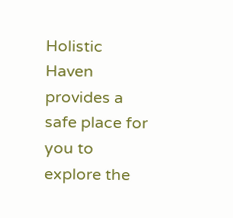Holistic Haven provides a safe place for you to explore the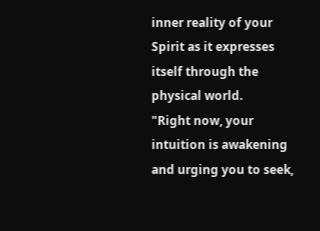inner reality of your Spirit as it expresses itself through the physical world.
"Right now, your intuition is awakening and urging you to seek,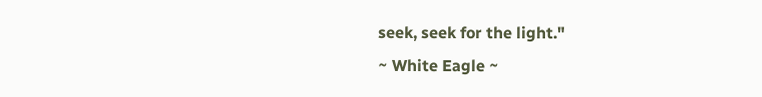seek, seek for the light."
~ White Eagle ~